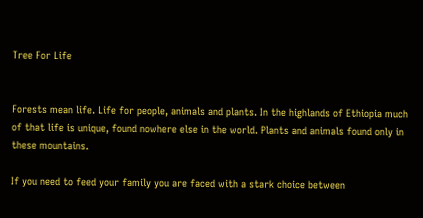Tree For Life


Forests mean life. Life for people, animals and plants. In the highlands of Ethiopia much of that life is unique, found nowhere else in the world. Plants and animals found only in these mountains.

If you need to feed your family you are faced with a stark choice between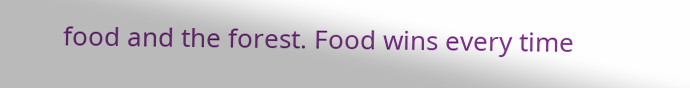food and the forest. Food wins every time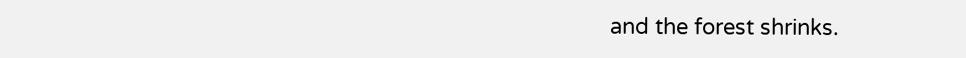and the forest shrinks.